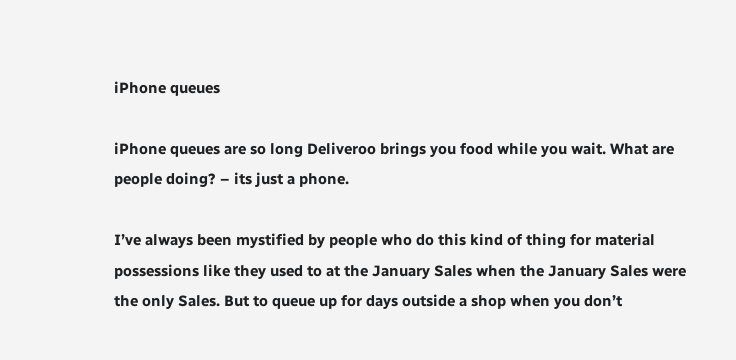iPhone queues

iPhone queues are so long Deliveroo brings you food while you wait. What are people doing? – its just a phone.

I’ve always been mystified by people who do this kind of thing for material possessions like they used to at the January Sales when the January Sales were the only Sales. But to queue up for days outside a shop when you don’t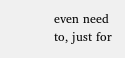even need to, just for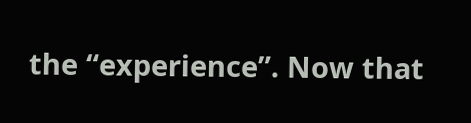the “experience”. Now that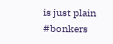is just plain #bonkers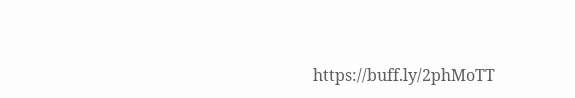https://buff.ly/2phMoTT